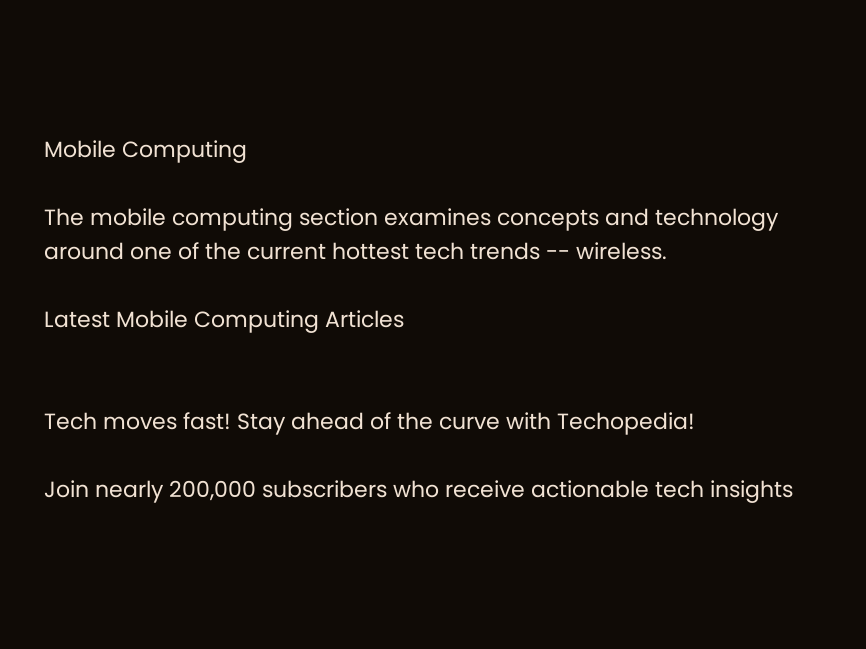Mobile Computing

The mobile computing section examines concepts and technology around one of the current hottest tech trends -- wireless.

Latest Mobile Computing Articles


Tech moves fast! Stay ahead of the curve with Techopedia!

Join nearly 200,000 subscribers who receive actionable tech insights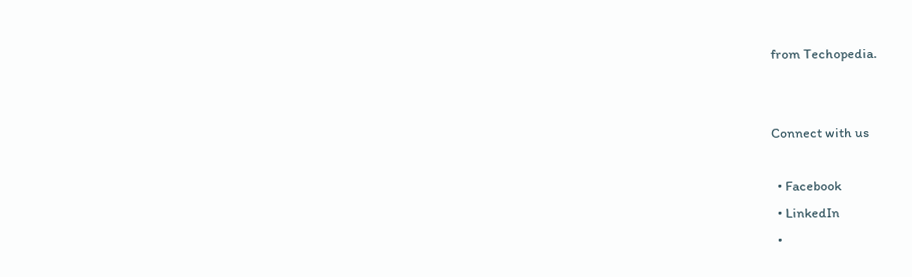from Techopedia.


Connect with us

  • Facebook
  • LinkedIn
  •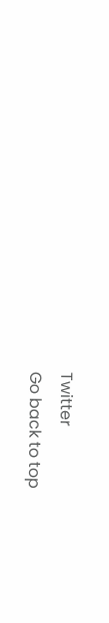Twitter
Go back to top